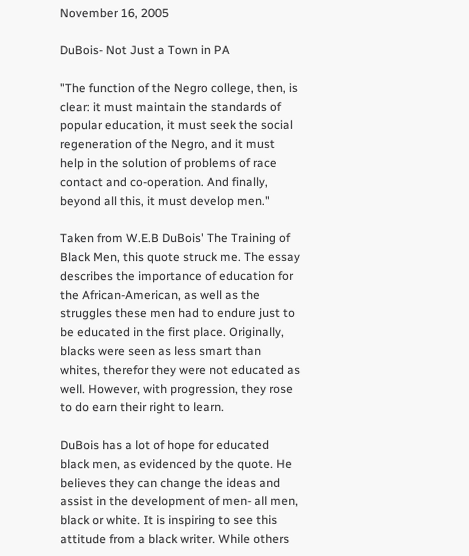November 16, 2005

DuBois- Not Just a Town in PA

"The function of the Negro college, then, is clear: it must maintain the standards of popular education, it must seek the social regeneration of the Negro, and it must help in the solution of problems of race contact and co-operation. And finally, beyond all this, it must develop men."

Taken from W.E.B DuBois' The Training of Black Men, this quote struck me. The essay describes the importance of education for the African-American, as well as the struggles these men had to endure just to be educated in the first place. Originally, blacks were seen as less smart than whites, therefor they were not educated as well. However, with progression, they rose to do earn their right to learn.

DuBois has a lot of hope for educated black men, as evidenced by the quote. He believes they can change the ideas and assist in the development of men- all men, black or white. It is inspiring to see this attitude from a black writer. While others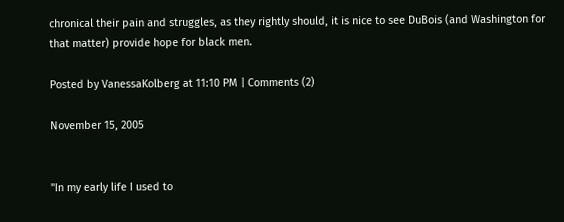chronical their pain and struggles, as they rightly should, it is nice to see DuBois (and Washington for that matter) provide hope for black men.

Posted by VanessaKolberg at 11:10 PM | Comments (2)

November 15, 2005


"In my early life I used to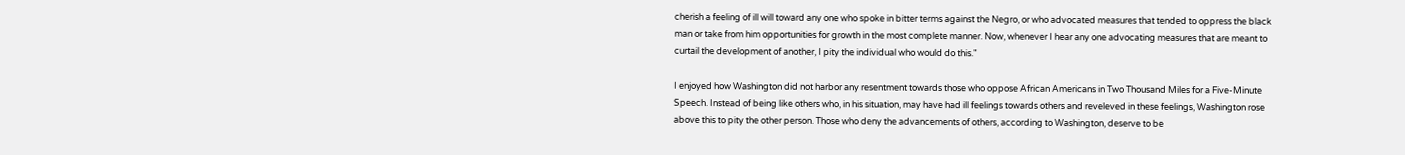cherish a feeling of ill will toward any one who spoke in bitter terms against the Negro, or who advocated measures that tended to oppress the black man or take from him opportunities for growth in the most complete manner. Now, whenever I hear any one advocating measures that are meant to curtail the development of another, I pity the individual who would do this."

I enjoyed how Washington did not harbor any resentment towards those who oppose African Americans in Two Thousand Miles for a Five-Minute Speech. Instead of being like others who, in his situation, may have had ill feelings towards others and reveleved in these feelings, Washington rose above this to pity the other person. Those who deny the advancements of others, according to Washington, deserve to be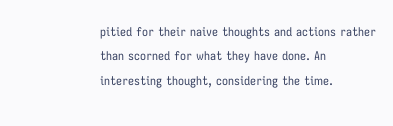pitied for their naive thoughts and actions rather than scorned for what they have done. An interesting thought, considering the time.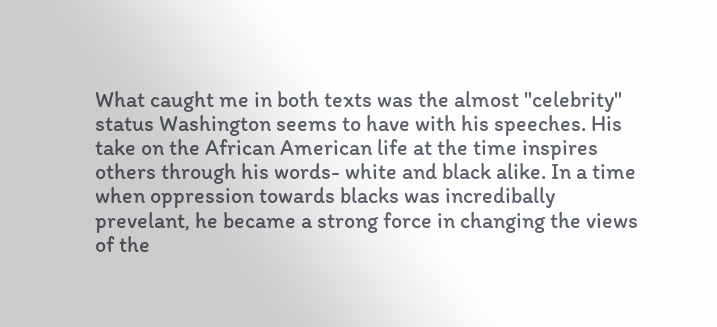What caught me in both texts was the almost "celebrity" status Washington seems to have with his speeches. His take on the African American life at the time inspires others through his words- white and black alike. In a time when oppression towards blacks was incredibally prevelant, he became a strong force in changing the views of the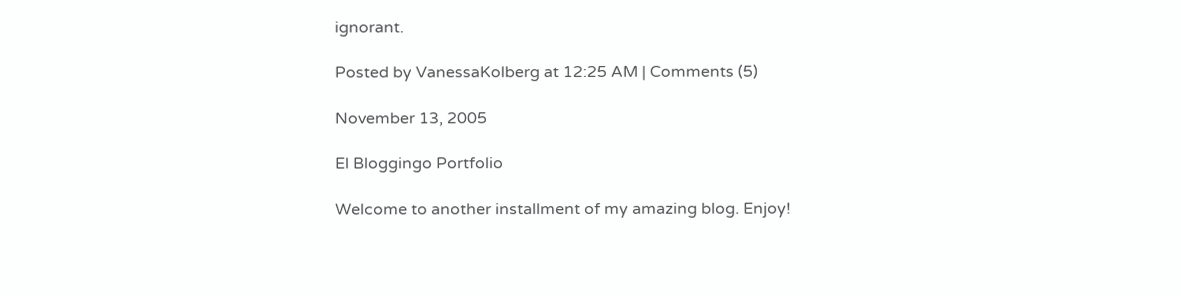ignorant.

Posted by VanessaKolberg at 12:25 AM | Comments (5)

November 13, 2005

El Bloggingo Portfolio

Welcome to another installment of my amazing blog. Enjoy!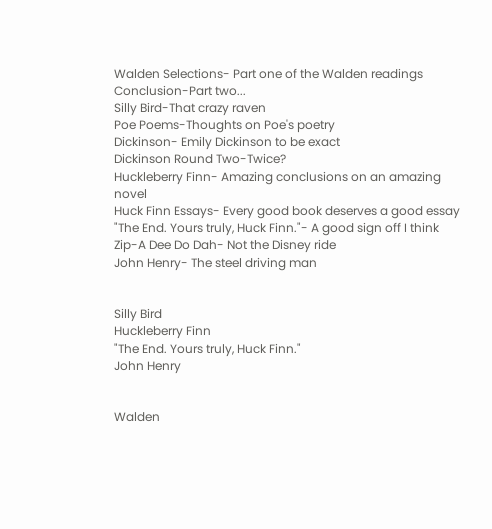Walden Selections- Part one of the Walden readings
Conclusion-Part two...
Silly Bird-That crazy raven
Poe Poems-Thoughts on Poe's poetry
Dickinson- Emily Dickinson to be exact
Dickinson Round Two-Twice?
Huckleberry Finn- Amazing conclusions on an amazing novel
Huck Finn Essays- Every good book deserves a good essay
"The End. Yours truly, Huck Finn."- A good sign off I think
Zip-A Dee Do Dah- Not the Disney ride
John Henry- The steel driving man


Silly Bird
Huckleberry Finn
"The End. Yours truly, Huck Finn."
John Henry


Walden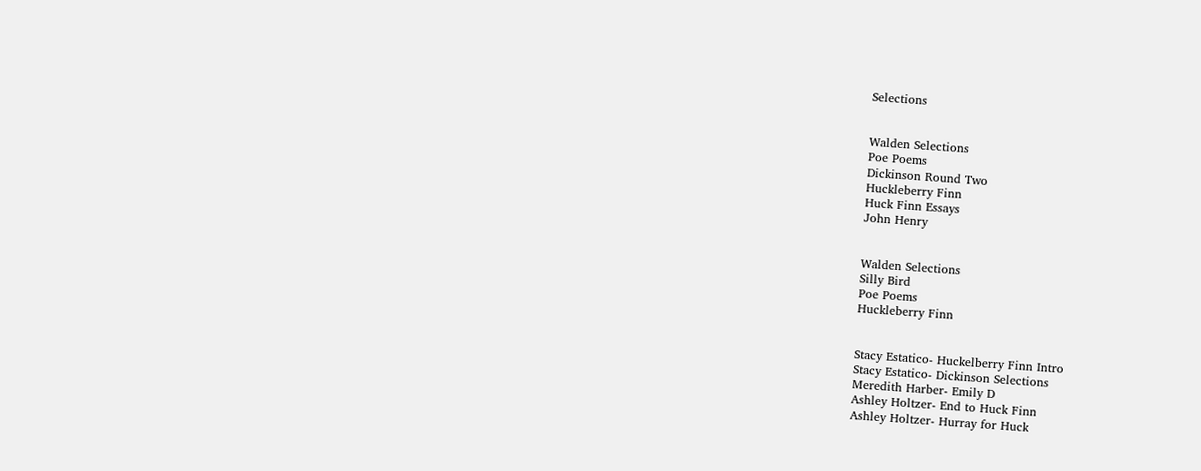Selections


Walden Selections
Poe Poems
Dickinson Round Two
Huckleberry Finn
Huck Finn Essays
John Henry


Walden Selections
Silly Bird
Poe Poems
Huckleberry Finn


Stacy Estatico- Huckelberry Finn Intro
Stacy Estatico- Dickinson Selections
Meredith Harber- Emily D
Ashley Holtzer- End to Huck Finn
Ashley Holtzer- Hurray for Huck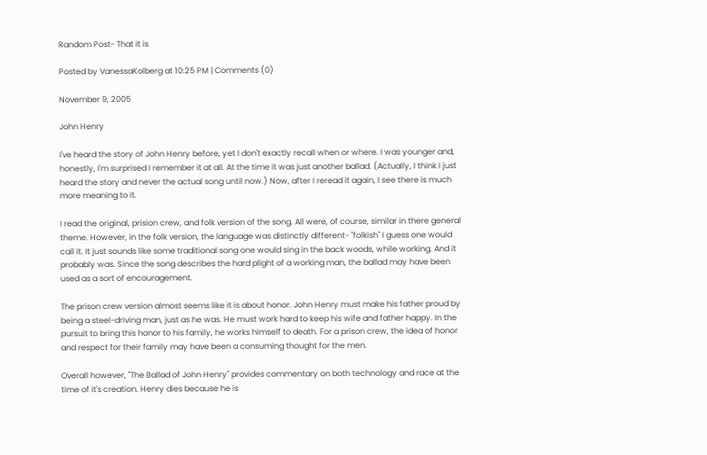Random Post- That it is

Posted by VanessaKolberg at 10:25 PM | Comments (0)

November 9, 2005

John Henry

I've heard the story of John Henry before, yet I don't exactly recall when or where. I was younger and, honestly, I'm surprised I remember it at all. At the time it was just another ballad. (Actually, I think I just heard the story and never the actual song until now.) Now, after I reread it again, I see there is much more meaning to it.

I read the original, prision crew, and folk version of the song. All were, of course, similar in there general theme. However, in the folk version, the language was distinctly different- "folkish" I guess one would call it. It just sounds like some traditional song one would sing in the back woods, while working. And it probably was. Since the song describes the hard plight of a working man, the ballad may have been used as a sort of encouragement.

The prison crew version almost seems like it is about honor. John Henry must make his father proud by being a steel-driving man, just as he was. He must work hard to keep his wife and father happy. In the pursuit to bring this honor to his family, he works himself to death. For a prison crew, the idea of honor and respect for their family may have been a consuming thought for the men.

Overall however, "The Ballad of John Henry" provides commentary on both technology and race at the time of it's creation. Henry dies because he is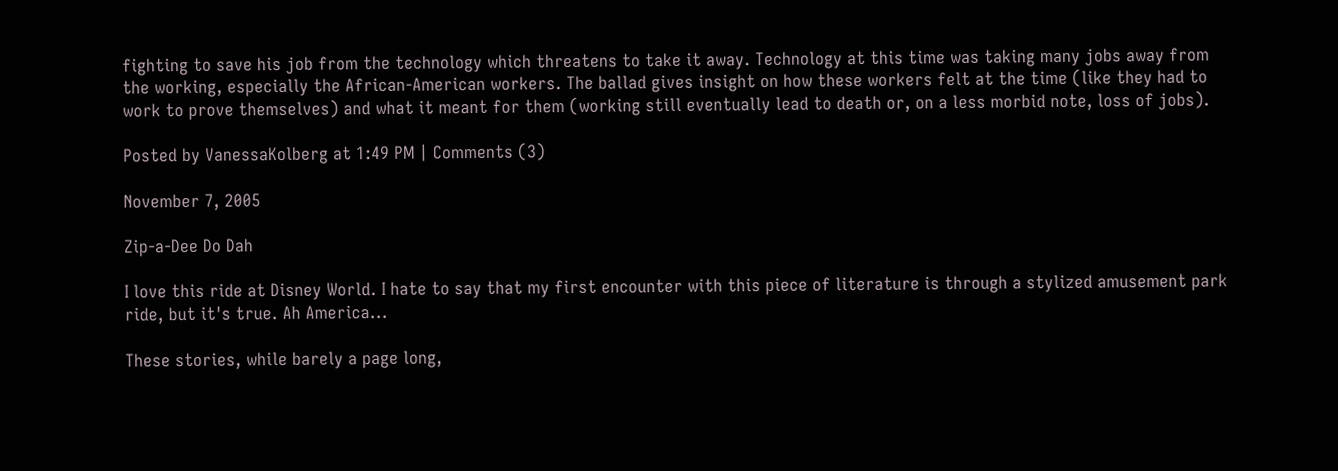fighting to save his job from the technology which threatens to take it away. Technology at this time was taking many jobs away from the working, especially the African-American workers. The ballad gives insight on how these workers felt at the time (like they had to work to prove themselves) and what it meant for them (working still eventually lead to death or, on a less morbid note, loss of jobs).

Posted by VanessaKolberg at 1:49 PM | Comments (3)

November 7, 2005

Zip-a-Dee Do Dah

I love this ride at Disney World. I hate to say that my first encounter with this piece of literature is through a stylized amusement park ride, but it's true. Ah America...

These stories, while barely a page long,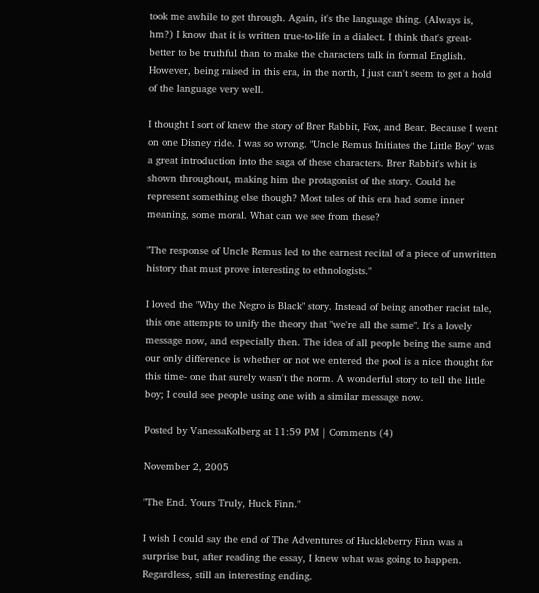took me awhile to get through. Again, it's the language thing. (Always is, hm?) I know that it is written true-to-life in a dialect. I think that's great- better to be truthful than to make the characters talk in formal English. However, being raised in this era, in the north, I just can't seem to get a hold of the language very well.

I thought I sort of knew the story of Brer Rabbit, Fox, and Bear. Because I went on one Disney ride. I was so wrong. "Uncle Remus Initiates the Little Boy" was a great introduction into the saga of these characters. Brer Rabbit's whit is shown throughout, making him the protagonist of the story. Could he represent something else though? Most tales of this era had some inner meaning, some moral. What can we see from these?

"The response of Uncle Remus led to the earnest recital of a piece of unwritten history that must prove interesting to ethnologists."

I loved the "Why the Negro is Black" story. Instead of being another racist tale, this one attempts to unify the theory that "we're all the same". It's a lovely message now, and especially then. The idea of all people being the same and our only difference is whether or not we entered the pool is a nice thought for this time- one that surely wasn't the norm. A wonderful story to tell the little boy; I could see people using one with a similar message now.

Posted by VanessaKolberg at 11:59 PM | Comments (4)

November 2, 2005

"The End. Yours Truly, Huck Finn."

I wish I could say the end of The Adventures of Huckleberry Finn was a surprise but, after reading the essay, I knew what was going to happen. Regardless, still an interesting ending.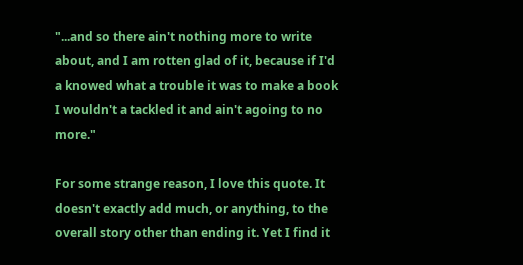"...and so there ain't nothing more to write about, and I am rotten glad of it, because if I'd a knowed what a trouble it was to make a book I wouldn't a tackled it and ain't agoing to no more."

For some strange reason, I love this quote. It doesn't exactly add much, or anything, to the overall story other than ending it. Yet I find it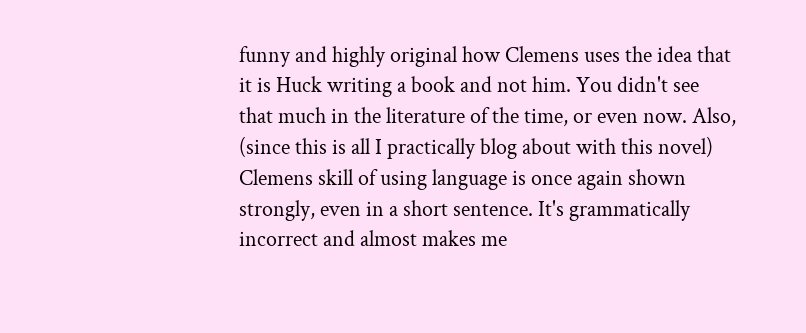funny and highly original how Clemens uses the idea that it is Huck writing a book and not him. You didn't see that much in the literature of the time, or even now. Also, (since this is all I practically blog about with this novel) Clemens skill of using language is once again shown strongly, even in a short sentence. It's grammatically incorrect and almost makes me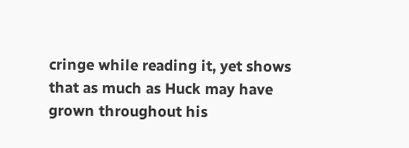cringe while reading it, yet shows that as much as Huck may have grown throughout his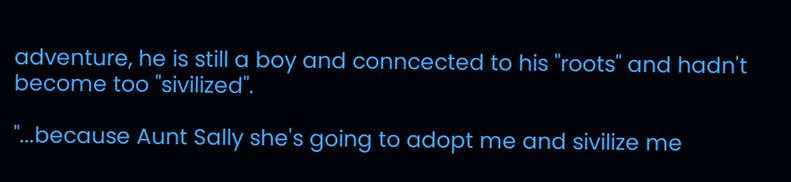adventure, he is still a boy and conncected to his "roots" and hadn't become too "sivilized".

"...because Aunt Sally she's going to adopt me and sivilize me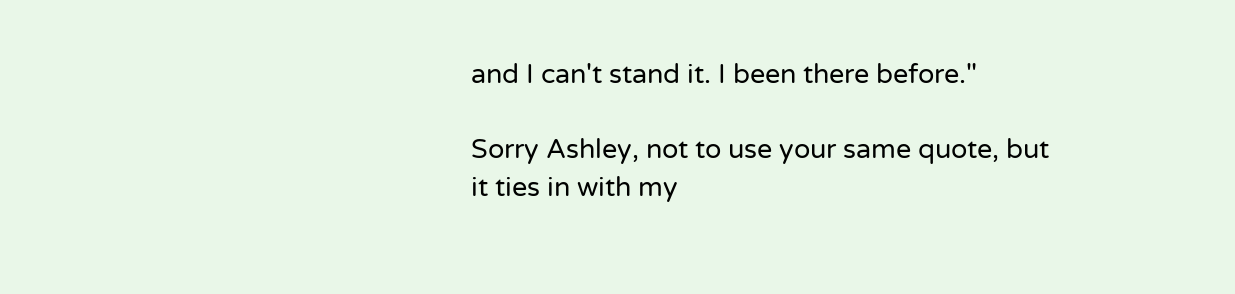and I can't stand it. I been there before."

Sorry Ashley, not to use your same quote, but it ties in with my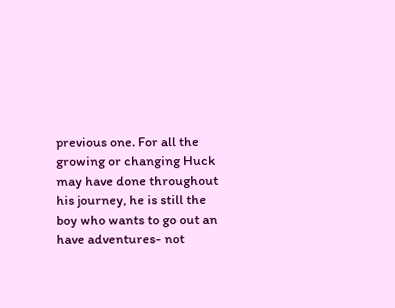previous one. For all the growing or changing Huck may have done throughout his journey, he is still the boy who wants to go out an have adventures- not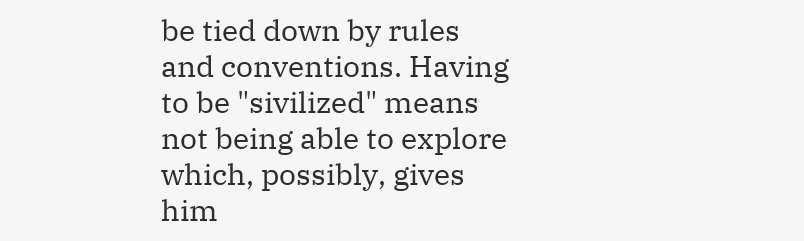be tied down by rules and conventions. Having to be "sivilized" means not being able to explore which, possibly, gives him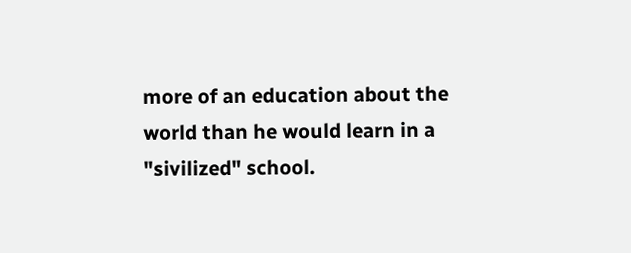more of an education about the world than he would learn in a "sivilized" school.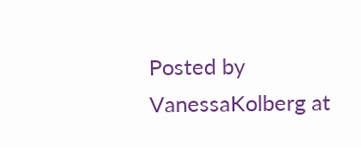Posted by VanessaKolberg at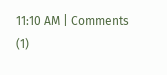11:10 AM | Comments (1)